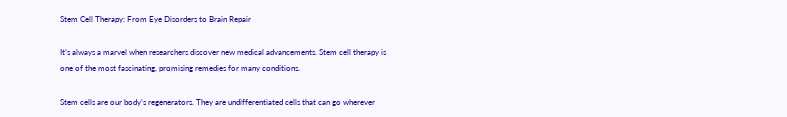Stem Cell Therapy: From Eye Disorders to Brain Repair

It’s always a marvel when researchers discover new medical advancements. Stem cell therapy is one of the most fascinating, promising remedies for many conditions.

Stem cells are our body’s regenerators. They are undifferentiated cells that can go wherever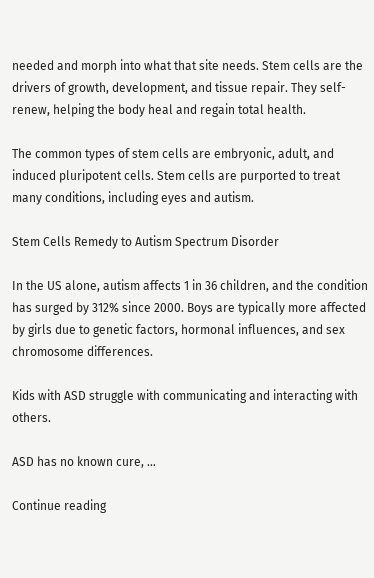needed and morph into what that site needs. Stem cells are the drivers of growth, development, and tissue repair. They self-renew, helping the body heal and regain total health.

The common types of stem cells are embryonic, adult, and induced pluripotent cells. Stem cells are purported to treat many conditions, including eyes and autism.

Stem Cells Remedy to Autism Spectrum Disorder

In the US alone, autism affects 1 in 36 children, and the condition has surged by 312% since 2000. Boys are typically more affected by girls due to genetic factors, hormonal influences, and sex chromosome differences.

Kids with ASD struggle with communicating and interacting with others.

ASD has no known cure, …

Continue reading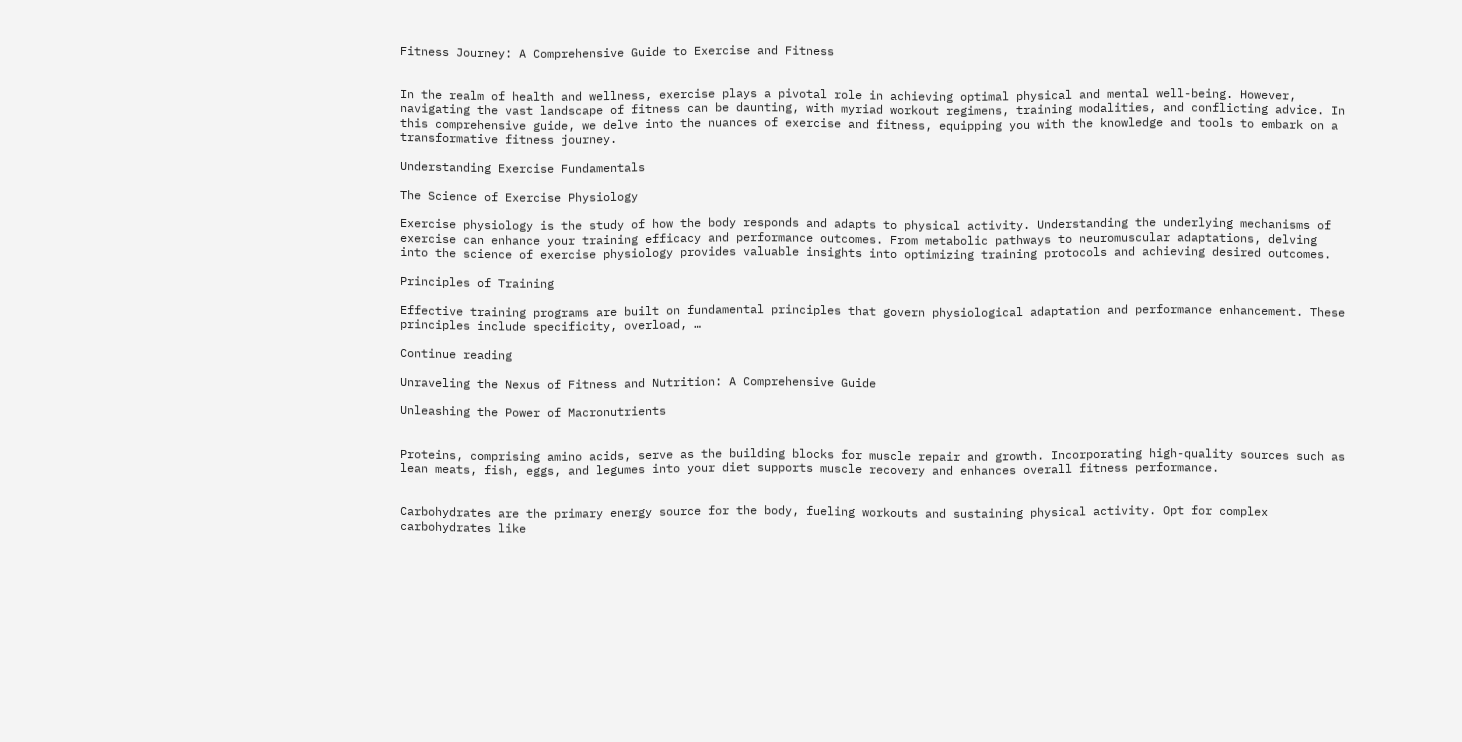Fitness Journey: A Comprehensive Guide to Exercise and Fitness


In the realm of health and wellness, exercise plays a pivotal role in achieving optimal physical and mental well-being. However, navigating the vast landscape of fitness can be daunting, with myriad workout regimens, training modalities, and conflicting advice. In this comprehensive guide, we delve into the nuances of exercise and fitness, equipping you with the knowledge and tools to embark on a transformative fitness journey.

Understanding Exercise Fundamentals

The Science of Exercise Physiology

Exercise physiology is the study of how the body responds and adapts to physical activity. Understanding the underlying mechanisms of exercise can enhance your training efficacy and performance outcomes. From metabolic pathways to neuromuscular adaptations, delving into the science of exercise physiology provides valuable insights into optimizing training protocols and achieving desired outcomes.

Principles of Training

Effective training programs are built on fundamental principles that govern physiological adaptation and performance enhancement. These principles include specificity, overload, …

Continue reading

Unraveling the Nexus of Fitness and Nutrition: A Comprehensive Guide

Unleashing the Power of Macronutrients


Proteins, comprising amino acids, serve as the building blocks for muscle repair and growth. Incorporating high-quality sources such as lean meats, fish, eggs, and legumes into your diet supports muscle recovery and enhances overall fitness performance.


Carbohydrates are the primary energy source for the body, fueling workouts and sustaining physical activity. Opt for complex carbohydrates like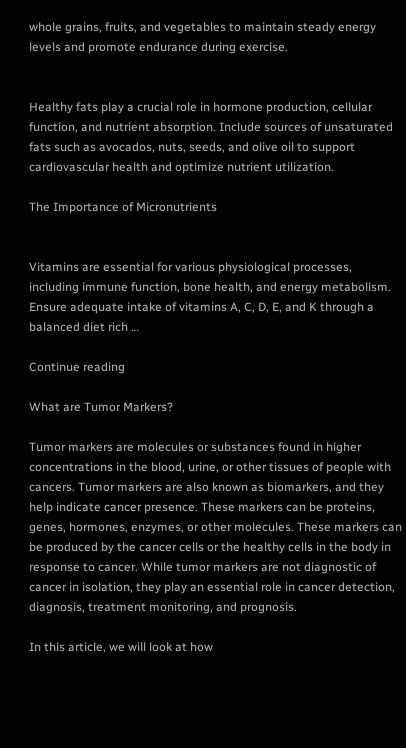whole grains, fruits, and vegetables to maintain steady energy levels and promote endurance during exercise.


Healthy fats play a crucial role in hormone production, cellular function, and nutrient absorption. Include sources of unsaturated fats such as avocados, nuts, seeds, and olive oil to support cardiovascular health and optimize nutrient utilization.

The Importance of Micronutrients


Vitamins are essential for various physiological processes, including immune function, bone health, and energy metabolism. Ensure adequate intake of vitamins A, C, D, E, and K through a balanced diet rich …

Continue reading

What are Tumor Markers?

Tumor markers are molecules or substances found in higher concentrations in the blood, urine, or other tissues of people with cancers. Tumor markers are also known as biomarkers, and they help indicate cancer presence. These markers can be proteins, genes, hormones, enzymes, or other molecules. These markers can be produced by the cancer cells or the healthy cells in the body in response to cancer. While tumor markers are not diagnostic of cancer in isolation, they play an essential role in cancer detection, diagnosis, treatment monitoring, and prognosis.

In this article, we will look at how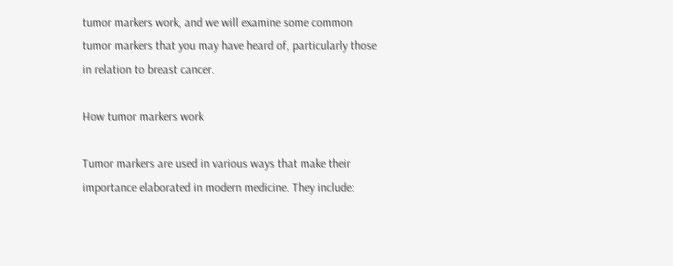tumor markers work, and we will examine some common tumor markers that you may have heard of, particularly those in relation to breast cancer.

How tumor markers work

Tumor markers are used in various ways that make their importance elaborated in modern medicine. They include: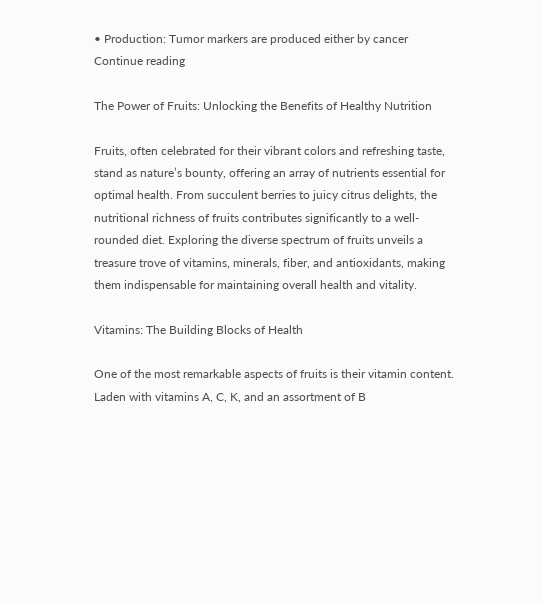• Production: Tumor markers are produced either by cancer
Continue reading

The Power of Fruits: Unlocking the Benefits of Healthy Nutrition

Fruits, often celebrated for their vibrant colors and refreshing taste, stand as nature’s bounty, offering an array of nutrients essential for optimal health. From succulent berries to juicy citrus delights, the nutritional richness of fruits contributes significantly to a well-rounded diet. Exploring the diverse spectrum of fruits unveils a treasure trove of vitamins, minerals, fiber, and antioxidants, making them indispensable for maintaining overall health and vitality.

Vitamins: The Building Blocks of Health

One of the most remarkable aspects of fruits is their vitamin content. Laden with vitamins A, C, K, and an assortment of B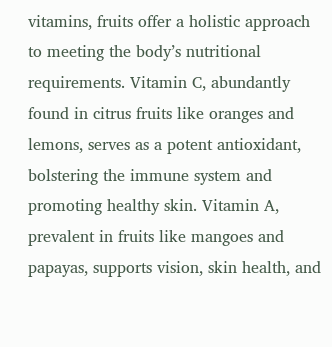vitamins, fruits offer a holistic approach to meeting the body’s nutritional requirements. Vitamin C, abundantly found in citrus fruits like oranges and lemons, serves as a potent antioxidant, bolstering the immune system and promoting healthy skin. Vitamin A, prevalent in fruits like mangoes and papayas, supports vision, skin health, and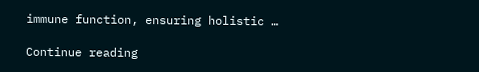immune function, ensuring holistic …

Continue reading